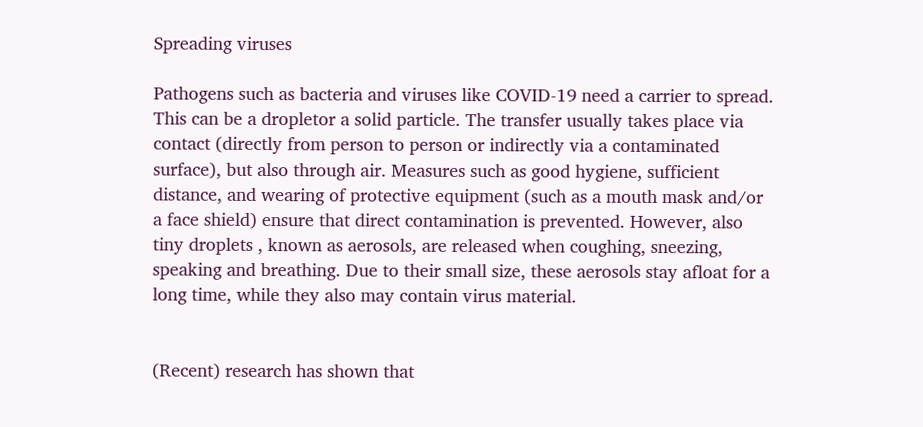Spreading viruses

Pathogens such as bacteria and viruses like COVID-19 need a carrier to spread. This can be a dropletor a solid particle. The transfer usually takes place via contact (directly from person to person or indirectly via a contaminated surface), but also through air. Measures such as good hygiene, sufficient distance, and wearing of protective equipment (such as a mouth mask and/or a face shield) ensure that direct contamination is prevented. However, also tiny droplets , known as aerosols, are released when coughing, sneezing, speaking and breathing. Due to their small size, these aerosols stay afloat for a long time, while they also may contain virus material.


(Recent) research has shown that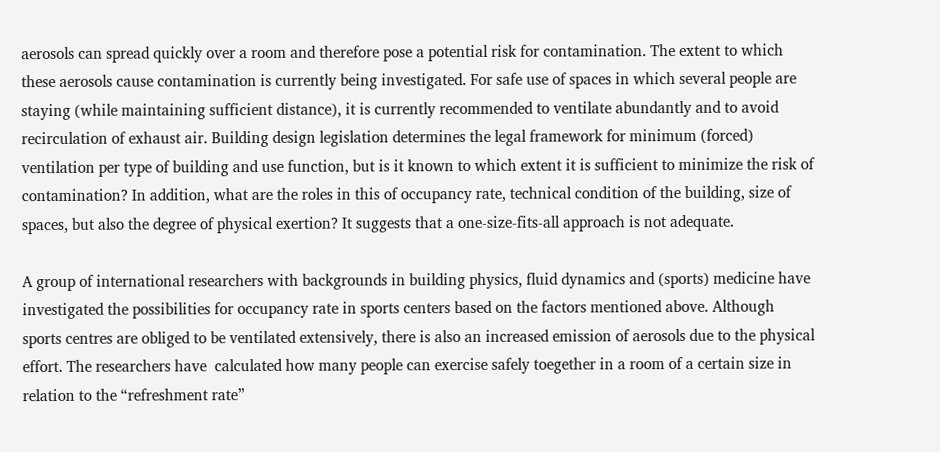aerosols can spread quickly over a room and therefore pose a potential risk for contamination. The extent to which these aerosols cause contamination is currently being investigated. For safe use of spaces in which several people are staying (while maintaining sufficient distance), it is currently recommended to ventilate abundantly and to avoid recirculation of exhaust air. Building design legislation determines the legal framework for minimum (forced) ventilation per type of building and use function, but is it known to which extent it is sufficient to minimize the risk of contamination? In addition, what are the roles in this of occupancy rate, technical condition of the building, size of spaces, but also the degree of physical exertion? It suggests that a one-size-fits-all approach is not adequate.

A group of international researchers with backgrounds in building physics, fluid dynamics and (sports) medicine have investigated the possibilities for occupancy rate in sports centers based on the factors mentioned above. Although sports centres are obliged to be ventilated extensively, there is also an increased emission of aerosols due to the physical effort. The researchers have  calculated how many people can exercise safely toegether in a room of a certain size in relation to the “refreshment rate”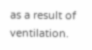as a result of ventilation.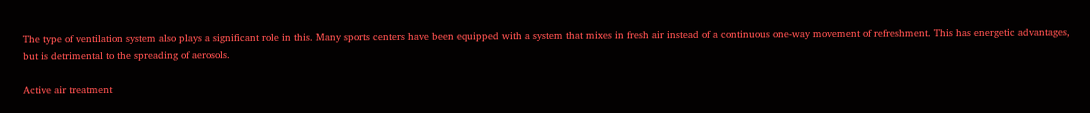The type of ventilation system also plays a significant role in this. Many sports centers have been equipped with a system that mixes in fresh air instead of a continuous one-way movement of refreshment. This has energetic advantages, but is detrimental to the spreading of aerosols.

Active air treatment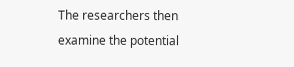The researchers then examine the potential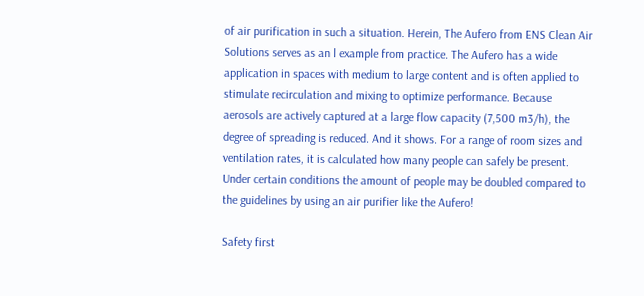of air purification in such a situation. Herein, The Aufero from ENS Clean Air Solutions serves as an l example from practice. The Aufero has a wide application in spaces with medium to large content and is often applied to stimulate recirculation and mixing to optimize performance. Because aerosols are actively captured at a large flow capacity (7,500 m3/h), the degree of spreading is reduced. And it shows. For a range of room sizes and ventilation rates, it is calculated how many people can safely be present. Under certain conditions the amount of people may be doubled compared to the guidelines by using an air purifier like the Aufero!

Safety first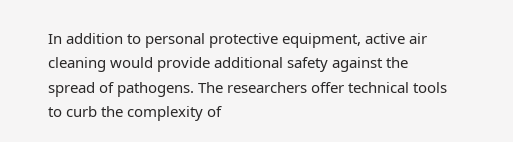In addition to personal protective equipment, active air cleaning would provide additional safety against the spread of pathogens. The researchers offer technical tools to curb the complexity of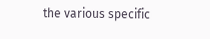the various specific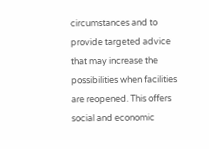circumstances and to provide targeted advice that may increase the possibilities when facilities are reopened. This offers social and economic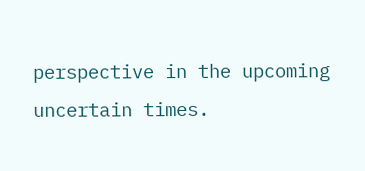perspective in the upcoming uncertain times.